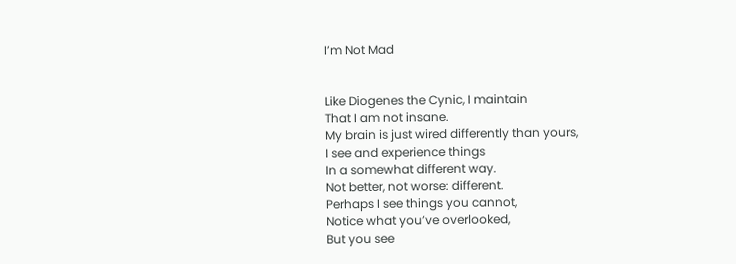I’m Not Mad


Like Diogenes the Cynic, I maintain
That I am not insane.
My brain is just wired differently than yours,
I see and experience things
In a somewhat different way.
Not better, not worse: different.
Perhaps I see things you cannot,
Notice what you’ve overlooked,
But you see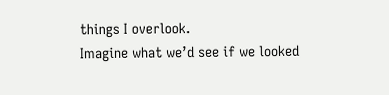things I overlook.
Imagine what we’d see if we looked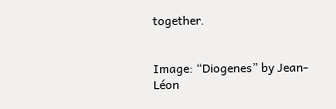together.


Image: “Diogenes” by Jean-Léon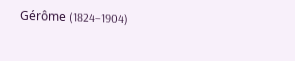Gérôme (1824–1904)